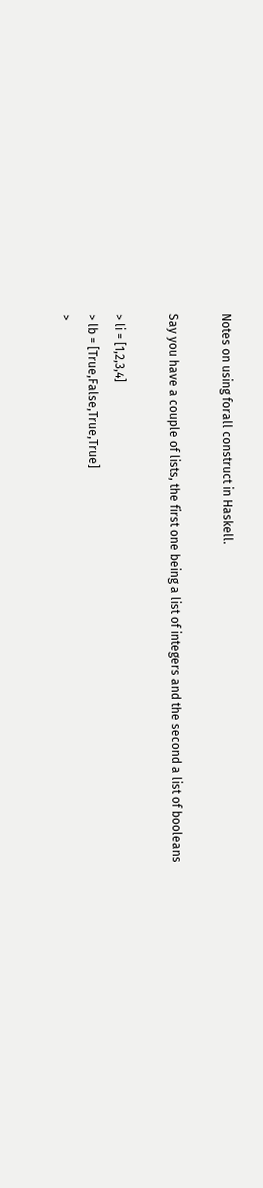Notes on using forall construct in Haskell.

Say you have a couple of lists, the first one being a list of integers and the second a list of booleans

> li = [1,2,3,4]
> lb = [True,False,True,True]
>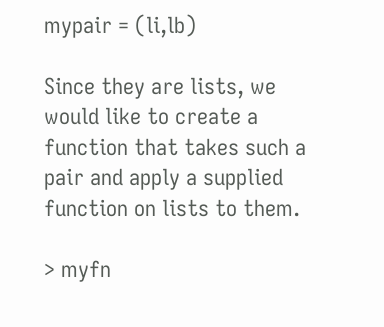mypair = (li,lb)

Since they are lists, we would like to create a function that takes such a pair and apply a supplied function on lists to them.

> myfn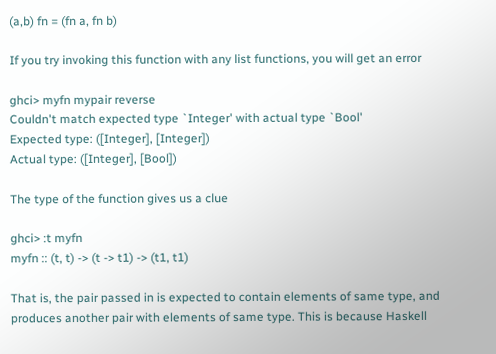(a,b) fn = (fn a, fn b)

If you try invoking this function with any list functions, you will get an error

ghci> myfn mypair reverse
Couldn't match expected type `Integer' with actual type `Bool'
Expected type: ([Integer], [Integer])
Actual type: ([Integer], [Bool])

The type of the function gives us a clue

ghci> :t myfn
myfn :: (t, t) -> (t -> t1) -> (t1, t1)

That is, the pair passed in is expected to contain elements of same type, and produces another pair with elements of same type. This is because Haskell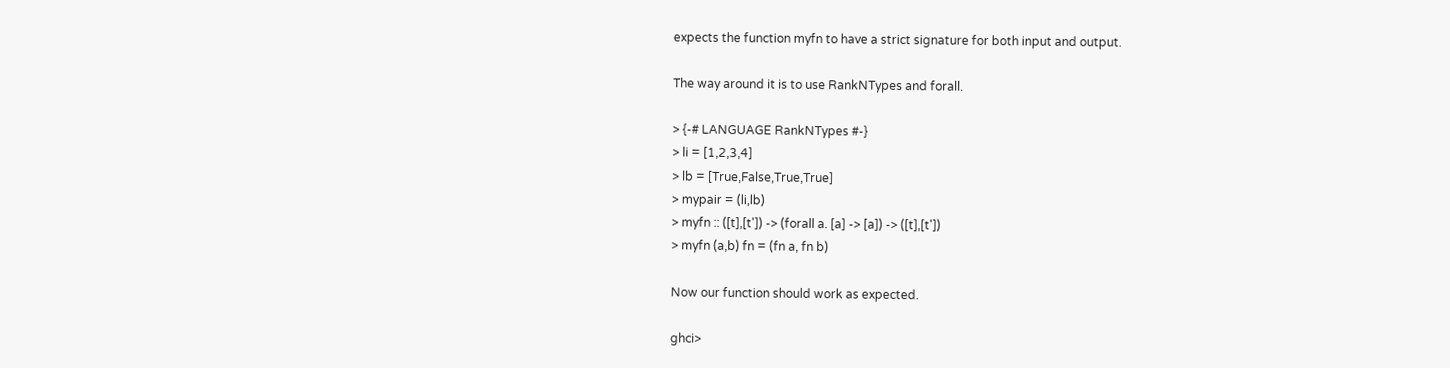expects the function myfn to have a strict signature for both input and output.

The way around it is to use RankNTypes and forall.

> {-# LANGUAGE RankNTypes #-}
> li = [1,2,3,4]
> lb = [True,False,True,True]
> mypair = (li,lb)
> myfn :: ([t],[t']) -> (forall a. [a] -> [a]) -> ([t],[t'])
> myfn (a,b) fn = (fn a, fn b)

Now our function should work as expected.

ghci>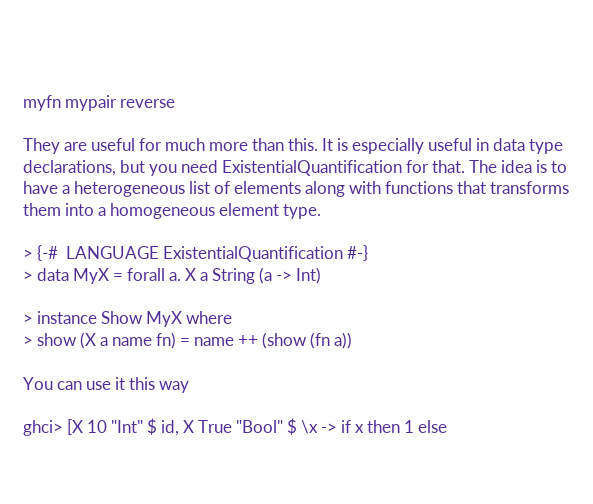myfn mypair reverse

They are useful for much more than this. It is especially useful in data type declarations, but you need ExistentialQuantification for that. The idea is to have a heterogeneous list of elements along with functions that transforms them into a homogeneous element type.

> {-#  LANGUAGE ExistentialQuantification #-}
> data MyX = forall a. X a String (a -> Int)

> instance Show MyX where
> show (X a name fn) = name ++ (show (fn a))

You can use it this way

ghci> [X 10 "Int" $ id, X True "Bool" $ \x -> if x then 1 else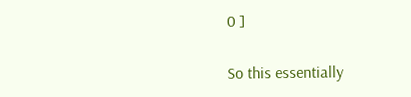0 ]

So this essentially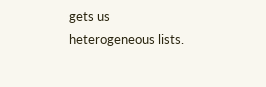gets us heterogeneous lists.